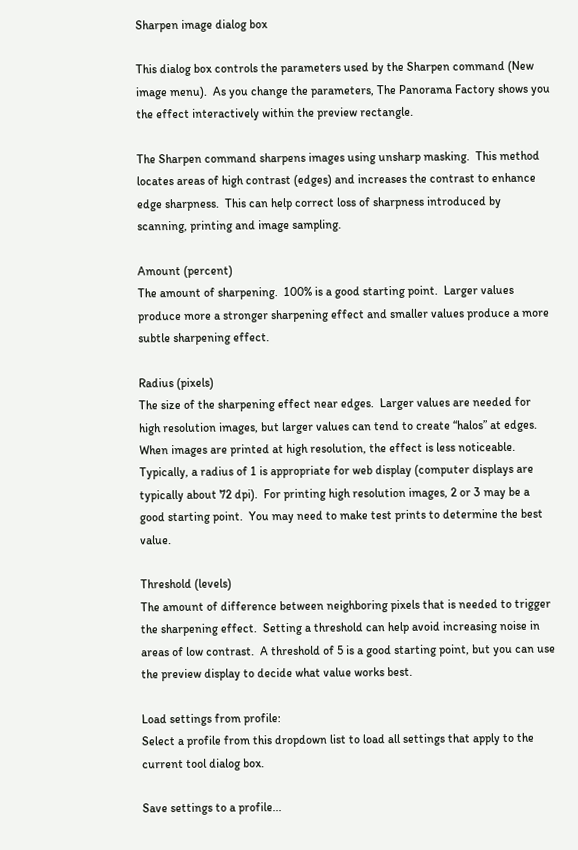Sharpen image dialog box

This dialog box controls the parameters used by the Sharpen command (New image menu).  As you change the parameters, The Panorama Factory shows you the effect interactively within the preview rectangle.

The Sharpen command sharpens images using unsharp masking.  This method locates areas of high contrast (edges) and increases the contrast to enhance edge sharpness.  This can help correct loss of sharpness introduced by scanning, printing and image sampling.

Amount (percent)
The amount of sharpening.  100% is a good starting point.  Larger values produce more a stronger sharpening effect and smaller values produce a more subtle sharpening effect.

Radius (pixels)
The size of the sharpening effect near edges.  Larger values are needed for high resolution images, but larger values can tend to create “halos” at edges.  When images are printed at high resolution, the effect is less noticeable.  Typically, a radius of 1 is appropriate for web display (computer displays are typically about 72 dpi).  For printing high resolution images, 2 or 3 may be a good starting point.  You may need to make test prints to determine the best value.

Threshold (levels)
The amount of difference between neighboring pixels that is needed to trigger the sharpening effect.  Setting a threshold can help avoid increasing noise in areas of low contrast.  A threshold of 5 is a good starting point, but you can use the preview display to decide what value works best.

Load settings from profile:
Select a profile from this dropdown list to load all settings that apply to the current tool dialog box.

Save settings to a profile...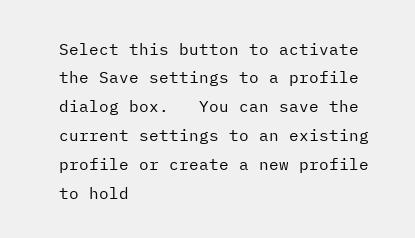Select this button to activate the Save settings to a profile dialog box.   You can save the current settings to an existing profile or create a new profile to hold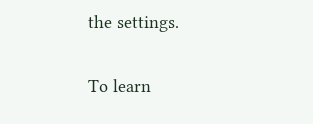the settings.

To learn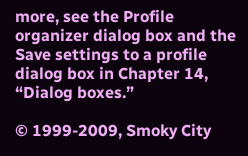more, see the Profile organizer dialog box and the Save settings to a profile dialog box in Chapter 14, “Dialog boxes.”

© 1999-2009, Smoky City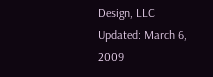Design, LLC
Updated: March 6, 2009